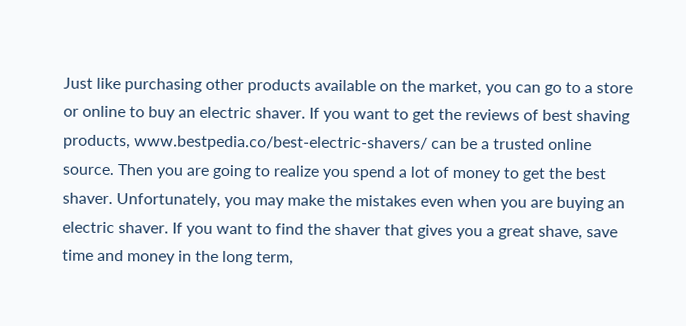Just like purchasing other products available on the market, you can go to a store or online to buy an electric shaver. If you want to get the reviews of best shaving products, www.bestpedia.co/best-electric-shavers/ can be a trusted online source. Then you are going to realize you spend a lot of money to get the best shaver. Unfortunately, you may make the mistakes even when you are buying an electric shaver. If you want to find the shaver that gives you a great shave, save time and money in the long term,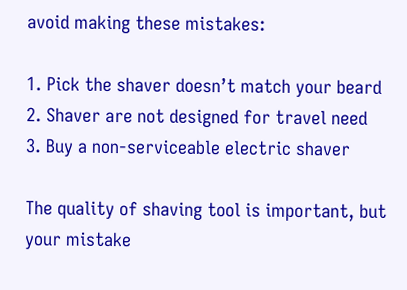avoid making these mistakes:

1. Pick the shaver doesn’t match your beard
2. Shaver are not designed for travel need
3. Buy a non-serviceable electric shaver

The quality of shaving tool is important, but your mistake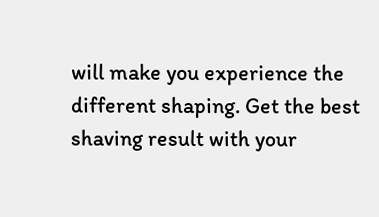will make you experience the different shaping. Get the best shaving result with your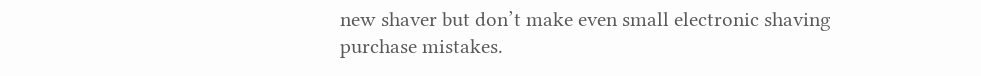new shaver but don’t make even small electronic shaving purchase mistakes.